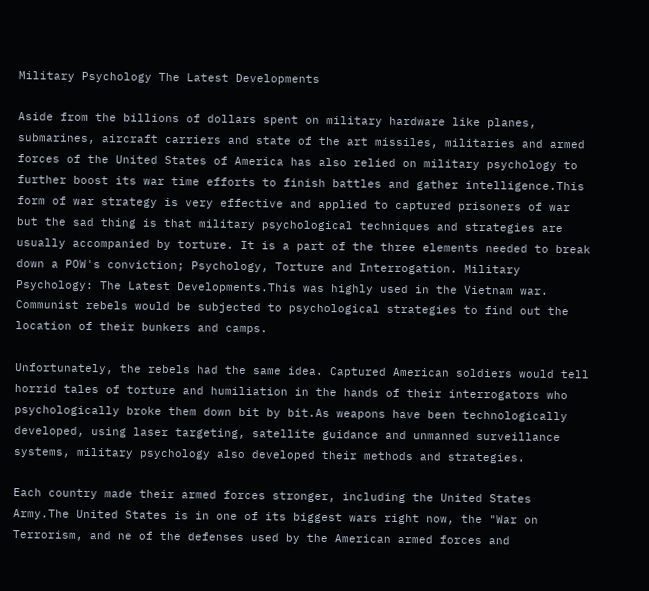Military Psychology The Latest Developments

Aside from the billions of dollars spent on military hardware like planes, submarines, aircraft carriers and state of the art missiles, militaries and armed forces of the United States of America has also relied on military psychology to further boost its war time efforts to finish battles and gather intelligence.This form of war strategy is very effective and applied to captured prisoners of war but the sad thing is that military psychological techniques and strategies are usually accompanied by torture. It is a part of the three elements needed to break down a POW's conviction; Psychology, Torture and Interrogation. Military Psychology: The Latest Developments.This was highly used in the Vietnam war. Communist rebels would be subjected to psychological strategies to find out the location of their bunkers and camps.

Unfortunately, the rebels had the same idea. Captured American soldiers would tell horrid tales of torture and humiliation in the hands of their interrogators who psychologically broke them down bit by bit.As weapons have been technologically developed, using laser targeting, satellite guidance and unmanned surveillance systems, military psychology also developed their methods and strategies.

Each country made their armed forces stronger, including the United States Army.The United States is in one of its biggest wars right now, the "War on Terrorism, and ne of the defenses used by the American armed forces and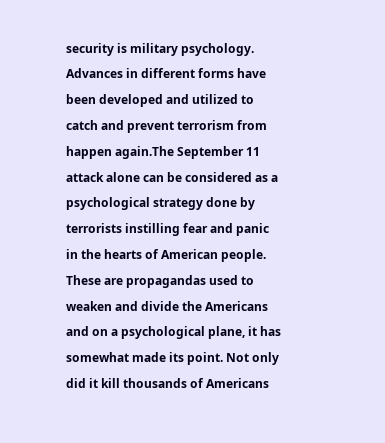security is military psychology. Advances in different forms have been developed and utilized to catch and prevent terrorism from happen again.The September 11 attack alone can be considered as a psychological strategy done by terrorists instilling fear and panic in the hearts of American people. These are propagandas used to weaken and divide the Americans and on a psychological plane, it has somewhat made its point. Not only did it kill thousands of Americans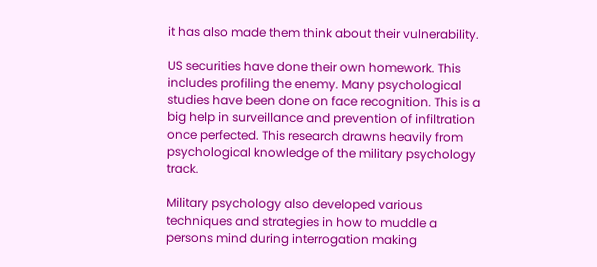it has also made them think about their vulnerability.

US securities have done their own homework. This includes profiling the enemy. Many psychological studies have been done on face recognition. This is a big help in surveillance and prevention of infiltration once perfected. This research drawns heavily from psychological knowledge of the military psychology track.

Military psychology also developed various techniques and strategies in how to muddle a persons mind during interrogation making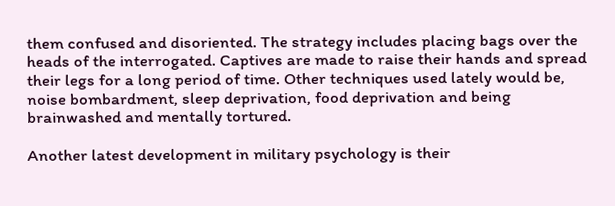them confused and disoriented. The strategy includes placing bags over the heads of the interrogated. Captives are made to raise their hands and spread their legs for a long period of time. Other techniques used lately would be, noise bombardment, sleep deprivation, food deprivation and being brainwashed and mentally tortured.

Another latest development in military psychology is their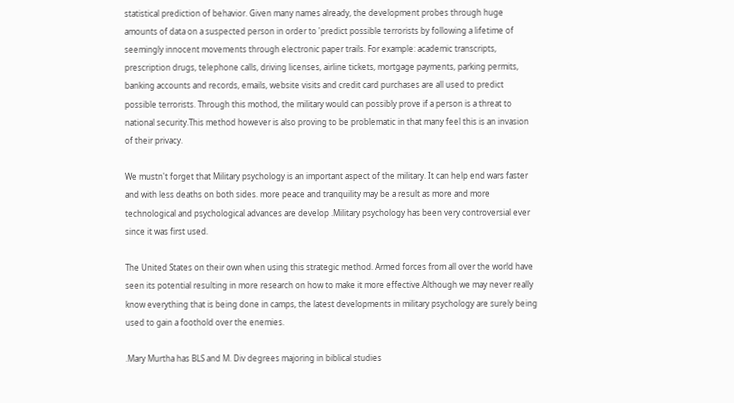statistical prediction of behavior. Given many names already, the development probes through huge amounts of data on a suspected person in order to 'predict possible terrorists by following a lifetime of seemingly innocent movements through electronic paper trails. For example: academic transcripts, prescription drugs, telephone calls, driving licenses, airline tickets, mortgage payments, parking permits, banking accounts and records, emails, website visits and credit card purchases are all used to predict possible terrorists. Through this mothod, the military would can possibly prove if a person is a threat to national security.This method however is also proving to be problematic in that many feel this is an invasion of their privacy.

We mustn't forget that Military psychology is an important aspect of the military. It can help end wars faster and with less deaths on both sides. more peace and tranquility may be a result as more and more technological and psychological advances are develop .Military psychology has been very controversial ever since it was first used.

The United States on their own when using this strategic method. Armed forces from all over the world have seen its potential resulting in more research on how to make it more effective.Although we may never really know everything that is being done in camps, the latest developments in military psychology are surely being used to gain a foothold over the enemies.

.Mary Murtha has BLS and M. Div degrees majoring in biblical studies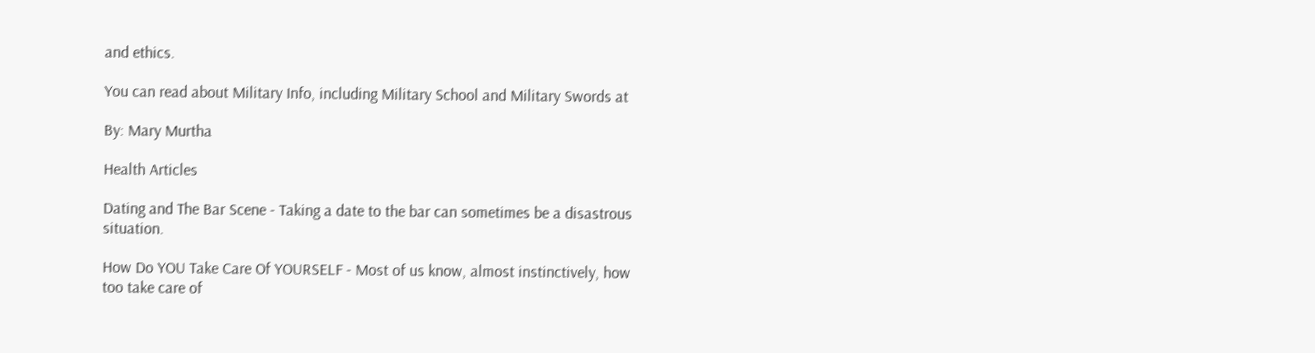and ethics.

You can read about Military Info, including Military School and Military Swords at

By: Mary Murtha

Health Articles

Dating and The Bar Scene - Taking a date to the bar can sometimes be a disastrous situation.

How Do YOU Take Care Of YOURSELF - Most of us know, almost instinctively, how too take care of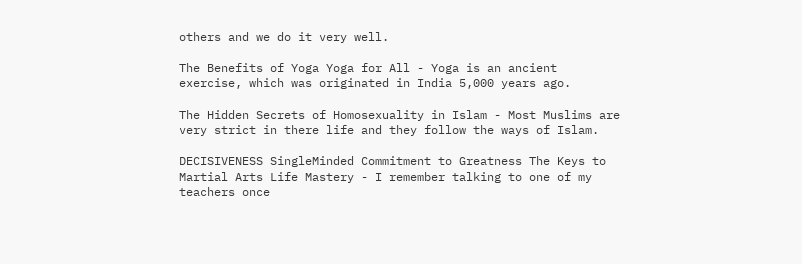others and we do it very well.

The Benefits of Yoga Yoga for All - Yoga is an ancient exercise, which was originated in India 5,000 years ago.

The Hidden Secrets of Homosexuality in Islam - Most Muslims are very strict in there life and they follow the ways of Islam.

DECISIVENESS SingleMinded Commitment to Greatness The Keys to Martial Arts Life Mastery - I remember talking to one of my teachers once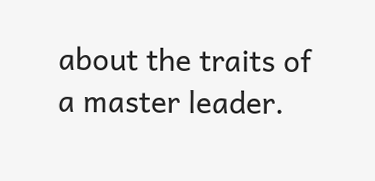about the traits of a master leader.